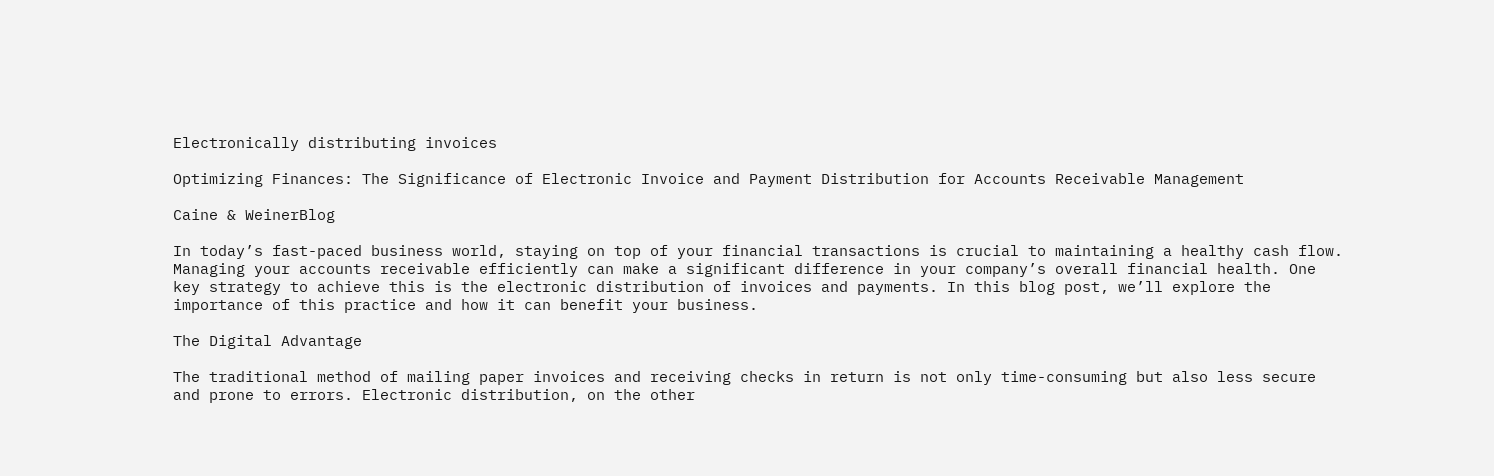Electronically distributing invoices

Optimizing Finances: The Significance of Electronic Invoice and Payment Distribution for Accounts Receivable Management

Caine & WeinerBlog

In today’s fast-paced business world, staying on top of your financial transactions is crucial to maintaining a healthy cash flow. Managing your accounts receivable efficiently can make a significant difference in your company’s overall financial health. One key strategy to achieve this is the electronic distribution of invoices and payments. In this blog post, we’ll explore the importance of this practice and how it can benefit your business.

The Digital Advantage

The traditional method of mailing paper invoices and receiving checks in return is not only time-consuming but also less secure and prone to errors. Electronic distribution, on the other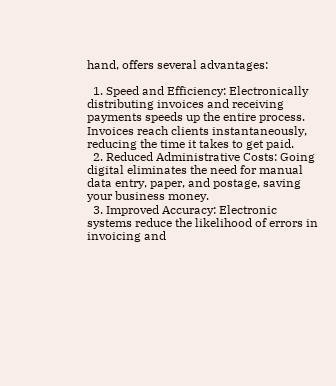hand, offers several advantages:

  1. Speed and Efficiency: Electronically distributing invoices and receiving payments speeds up the entire process. Invoices reach clients instantaneously, reducing the time it takes to get paid.
  2. Reduced Administrative Costs: Going digital eliminates the need for manual data entry, paper, and postage, saving your business money.
  3. Improved Accuracy: Electronic systems reduce the likelihood of errors in invoicing and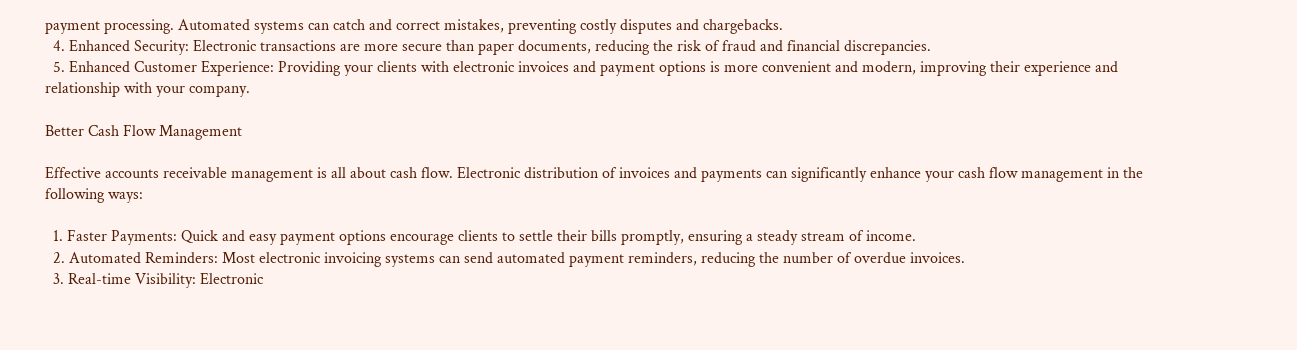payment processing. Automated systems can catch and correct mistakes, preventing costly disputes and chargebacks.
  4. Enhanced Security: Electronic transactions are more secure than paper documents, reducing the risk of fraud and financial discrepancies.
  5. Enhanced Customer Experience: Providing your clients with electronic invoices and payment options is more convenient and modern, improving their experience and relationship with your company.

Better Cash Flow Management

Effective accounts receivable management is all about cash flow. Electronic distribution of invoices and payments can significantly enhance your cash flow management in the following ways:

  1. Faster Payments: Quick and easy payment options encourage clients to settle their bills promptly, ensuring a steady stream of income.
  2. Automated Reminders: Most electronic invoicing systems can send automated payment reminders, reducing the number of overdue invoices.
  3. Real-time Visibility: Electronic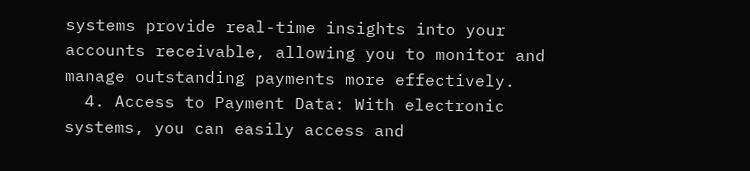systems provide real-time insights into your accounts receivable, allowing you to monitor and manage outstanding payments more effectively.
  4. Access to Payment Data: With electronic systems, you can easily access and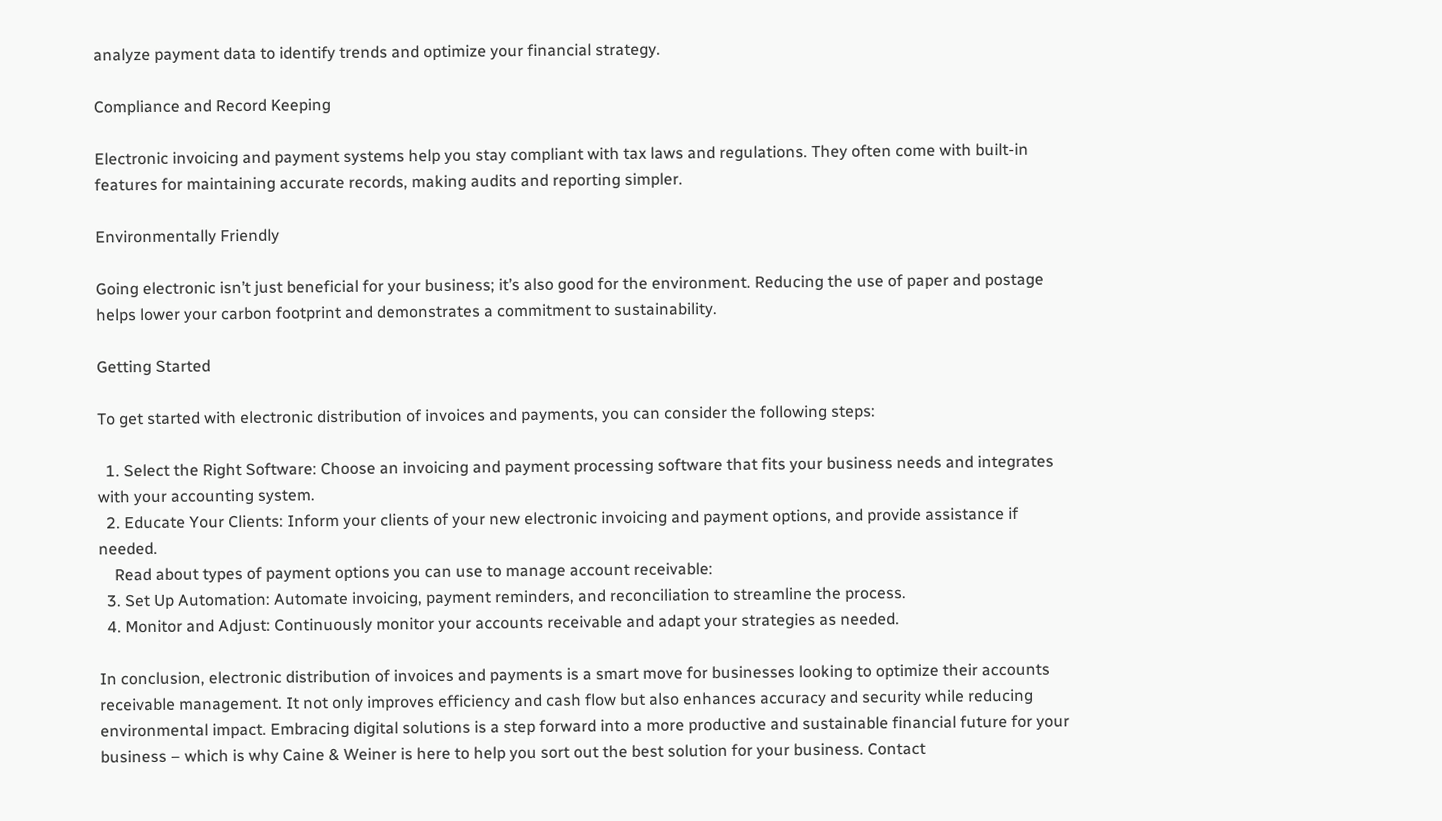analyze payment data to identify trends and optimize your financial strategy.

Compliance and Record Keeping

Electronic invoicing and payment systems help you stay compliant with tax laws and regulations. They often come with built-in features for maintaining accurate records, making audits and reporting simpler.

Environmentally Friendly

Going electronic isn’t just beneficial for your business; it’s also good for the environment. Reducing the use of paper and postage helps lower your carbon footprint and demonstrates a commitment to sustainability.

Getting Started

To get started with electronic distribution of invoices and payments, you can consider the following steps:

  1. Select the Right Software: Choose an invoicing and payment processing software that fits your business needs and integrates with your accounting system.
  2. Educate Your Clients: Inform your clients of your new electronic invoicing and payment options, and provide assistance if needed.
    Read about types of payment options you can use to manage account receivable:
  3. Set Up Automation: Automate invoicing, payment reminders, and reconciliation to streamline the process.
  4. Monitor and Adjust: Continuously monitor your accounts receivable and adapt your strategies as needed.

In conclusion, electronic distribution of invoices and payments is a smart move for businesses looking to optimize their accounts receivable management. It not only improves efficiency and cash flow but also enhances accuracy and security while reducing environmental impact. Embracing digital solutions is a step forward into a more productive and sustainable financial future for your business – which is why Caine & Weiner is here to help you sort out the best solution for your business. Contact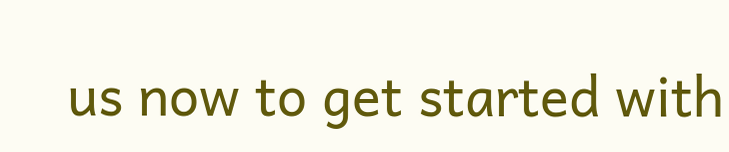us now to get started with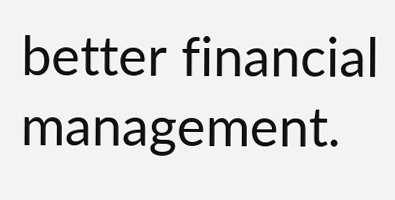better financial management.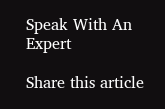Speak With An Expert

Share this article